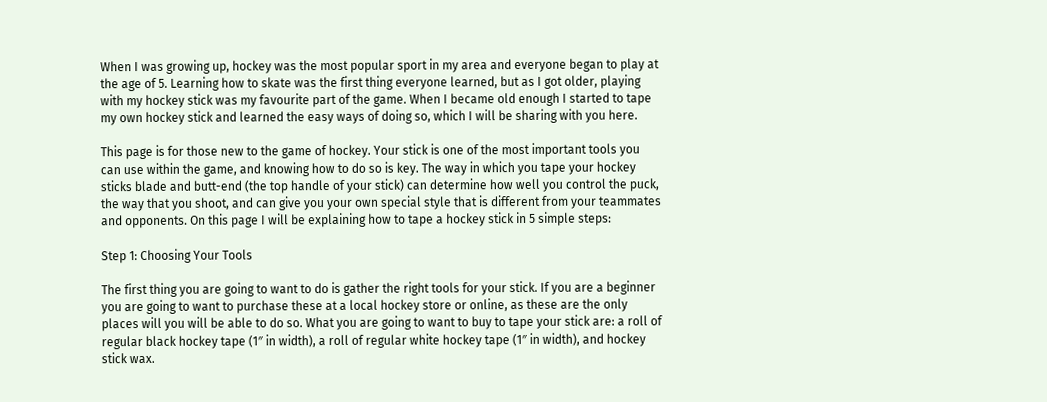When I was growing up, hockey was the most popular sport in my area and everyone began to play at the age of 5. Learning how to skate was the first thing everyone learned, but as I got older, playing with my hockey stick was my favourite part of the game. When I became old enough I started to tape my own hockey stick and learned the easy ways of doing so, which I will be sharing with you here.

This page is for those new to the game of hockey. Your stick is one of the most important tools you can use within the game, and knowing how to do so is key. The way in which you tape your hockey sticks blade and butt-end (the top handle of your stick) can determine how well you control the puck, the way that you shoot, and can give you your own special style that is different from your teammates and opponents. On this page I will be explaining how to tape a hockey stick in 5 simple steps:

Step 1: Choosing Your Tools

The first thing you are going to want to do is gather the right tools for your stick. If you are a beginner you are going to want to purchase these at a local hockey store or online, as these are the only places will you will be able to do so. What you are going to want to buy to tape your stick are: a roll of regular black hockey tape (1″ in width), a roll of regular white hockey tape (1″ in width), and hockey stick wax.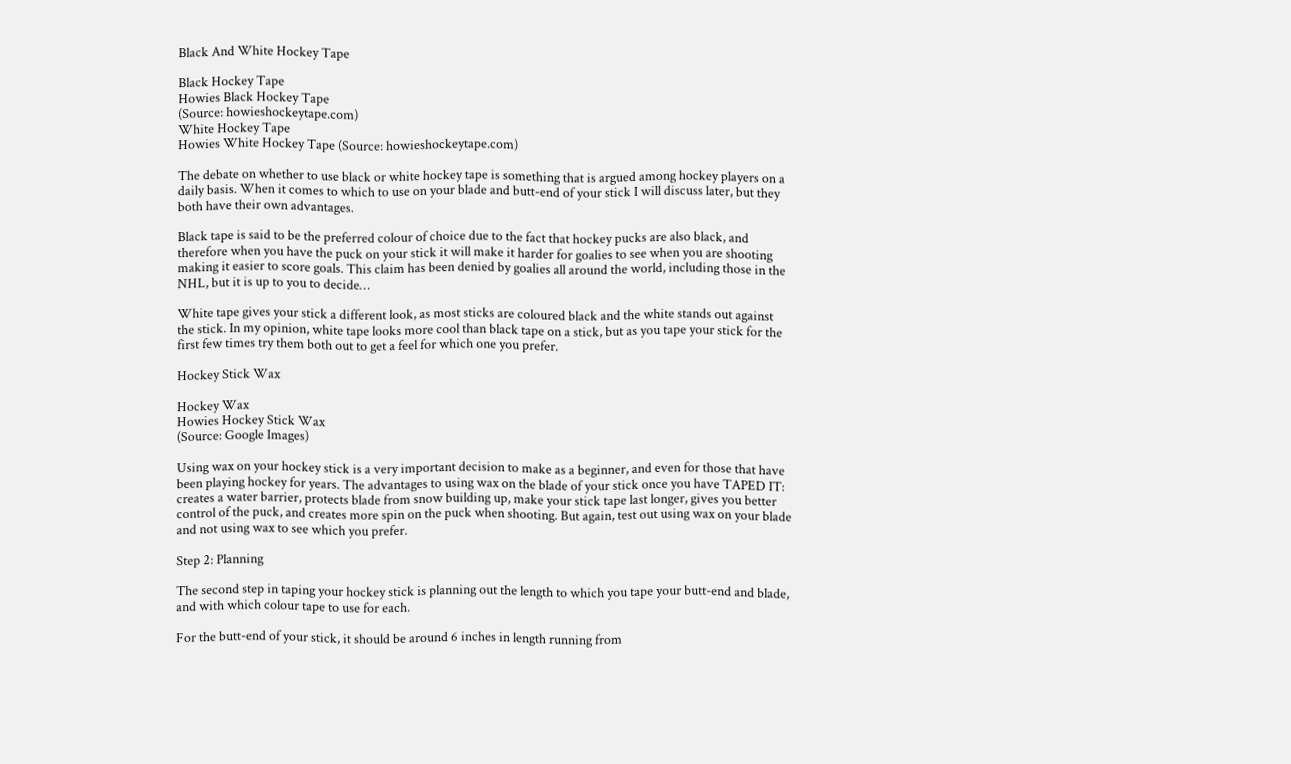Black And White Hockey Tape

Black Hockey Tape
Howies Black Hockey Tape
(Source: howieshockeytape.com)
White Hockey Tape
Howies White Hockey Tape (Source: howieshockeytape.com)

The debate on whether to use black or white hockey tape is something that is argued among hockey players on a daily basis. When it comes to which to use on your blade and butt-end of your stick I will discuss later, but they both have their own advantages.

Black tape is said to be the preferred colour of choice due to the fact that hockey pucks are also black, and therefore when you have the puck on your stick it will make it harder for goalies to see when you are shooting making it easier to score goals. This claim has been denied by goalies all around the world, including those in the NHL, but it is up to you to decide…

White tape gives your stick a different look, as most sticks are coloured black and the white stands out against the stick. In my opinion, white tape looks more cool than black tape on a stick, but as you tape your stick for the first few times try them both out to get a feel for which one you prefer.

Hockey Stick Wax

Hockey Wax
Howies Hockey Stick Wax
(Source: Google Images)

Using wax on your hockey stick is a very important decision to make as a beginner, and even for those that have been playing hockey for years. The advantages to using wax on the blade of your stick once you have TAPED IT: creates a water barrier, protects blade from snow building up, make your stick tape last longer, gives you better control of the puck, and creates more spin on the puck when shooting. But again, test out using wax on your blade and not using wax to see which you prefer.

Step 2: Planning

The second step in taping your hockey stick is planning out the length to which you tape your butt-end and blade, and with which colour tape to use for each.

For the butt-end of your stick, it should be around 6 inches in length running from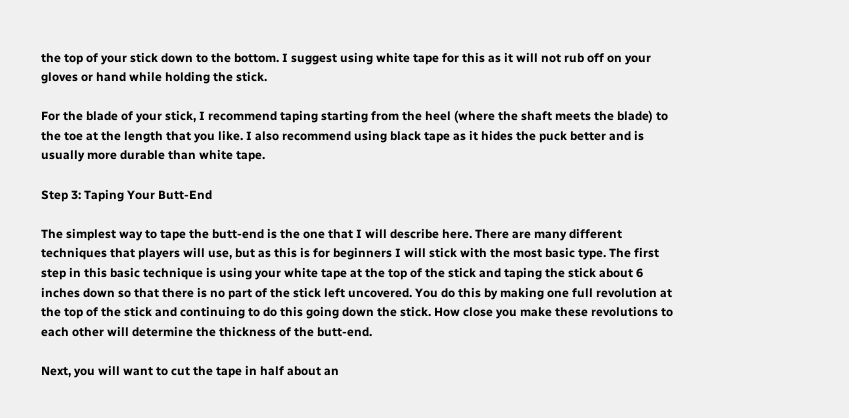the top of your stick down to the bottom. I suggest using white tape for this as it will not rub off on your gloves or hand while holding the stick.

For the blade of your stick, I recommend taping starting from the heel (where the shaft meets the blade) to the toe at the length that you like. I also recommend using black tape as it hides the puck better and is usually more durable than white tape.

Step 3: Taping Your Butt-End

The simplest way to tape the butt-end is the one that I will describe here. There are many different techniques that players will use, but as this is for beginners I will stick with the most basic type. The first step in this basic technique is using your white tape at the top of the stick and taping the stick about 6 inches down so that there is no part of the stick left uncovered. You do this by making one full revolution at the top of the stick and continuing to do this going down the stick. How close you make these revolutions to each other will determine the thickness of the butt-end.

Next, you will want to cut the tape in half about an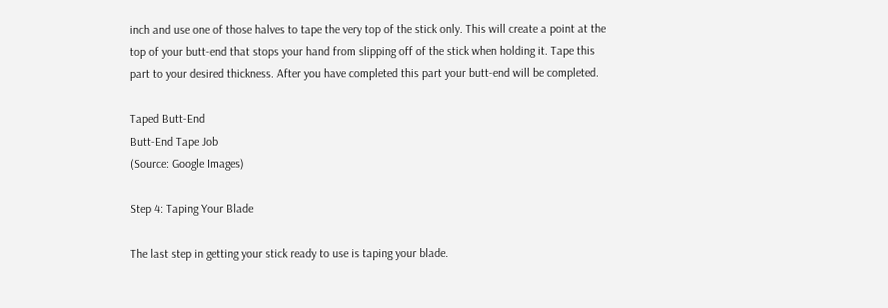inch and use one of those halves to tape the very top of the stick only. This will create a point at the top of your butt-end that stops your hand from slipping off of the stick when holding it. Tape this part to your desired thickness. After you have completed this part your butt-end will be completed.

Taped Butt-End
Butt-End Tape Job
(Source: Google Images)

Step 4: Taping Your Blade

The last step in getting your stick ready to use is taping your blade.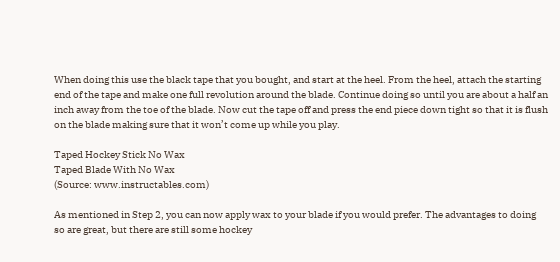When doing this use the black tape that you bought, and start at the heel. From the heel, attach the starting end of the tape and make one full revolution around the blade. Continue doing so until you are about a half an inch away from the toe of the blade. Now cut the tape off and press the end piece down tight so that it is flush on the blade making sure that it won’t come up while you play.

Taped Hockey Stick No Wax
Taped Blade With No Wax
(Source: www.instructables.com)

As mentioned in Step 2, you can now apply wax to your blade if you would prefer. The advantages to doing so are great, but there are still some hockey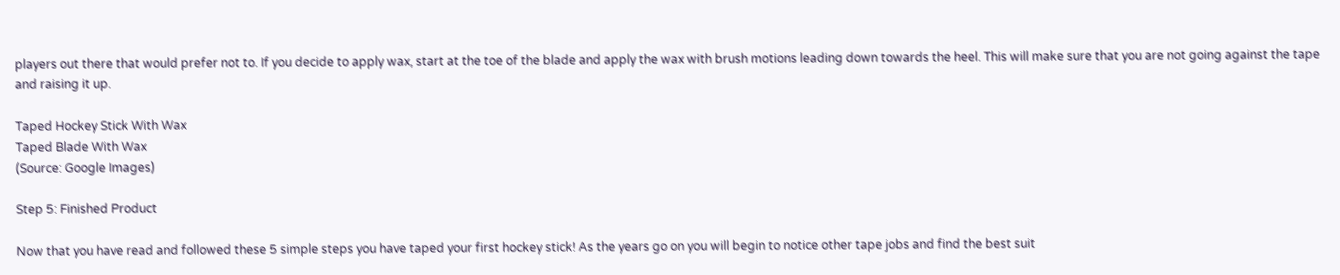players out there that would prefer not to. If you decide to apply wax, start at the toe of the blade and apply the wax with brush motions leading down towards the heel. This will make sure that you are not going against the tape and raising it up.

Taped Hockey Stick With Wax
Taped Blade With Wax
(Source: Google Images)

Step 5: Finished Product

Now that you have read and followed these 5 simple steps you have taped your first hockey stick! As the years go on you will begin to notice other tape jobs and find the best suit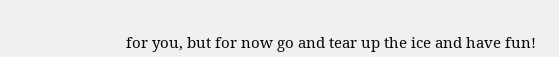for you, but for now go and tear up the ice and have fun!